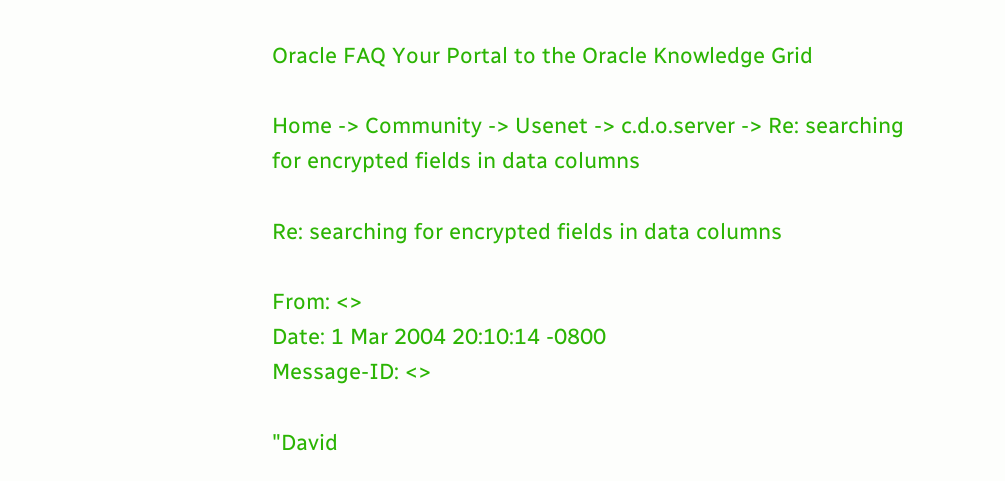Oracle FAQ Your Portal to the Oracle Knowledge Grid

Home -> Community -> Usenet -> c.d.o.server -> Re: searching for encrypted fields in data columns

Re: searching for encrypted fields in data columns

From: <>
Date: 1 Mar 2004 20:10:14 -0800
Message-ID: <>

"David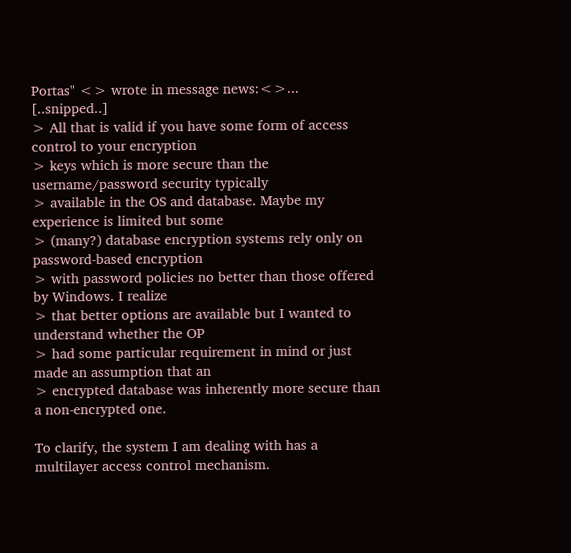Portas" <> wrote in message news:<>... [..snipped..]
> All that is valid if you have some form of access control to your encryption
> keys which is more secure than the username/password security typically
> available in the OS and database. Maybe my experience is limited but some
> (many?) database encryption systems rely only on password-based encryption
> with password policies no better than those offered by Windows. I realize
> that better options are available but I wanted to understand whether the OP
> had some particular requirement in mind or just made an assumption that an
> encrypted database was inherently more secure than a non-encrypted one.

To clarify, the system I am dealing with has a multilayer access control mechanism.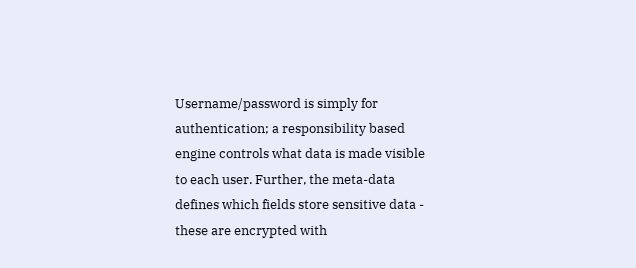Username/password is simply for authentication; a responsibility based engine controls what data is made visible to each user. Further, the meta-data defines which fields store sensitive data - these are encrypted with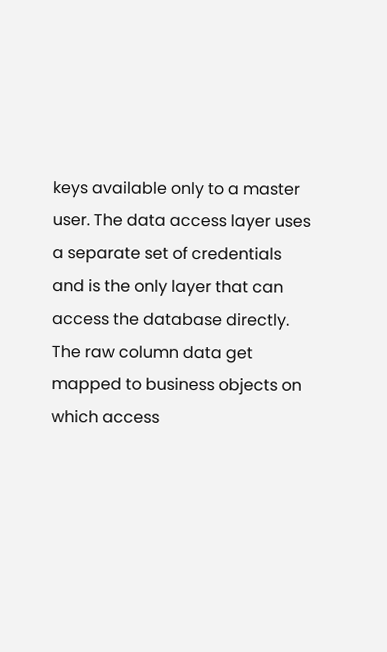keys available only to a master user. The data access layer uses a separate set of credentials and is the only layer that can access the database directly. The raw column data get mapped to business objects on which access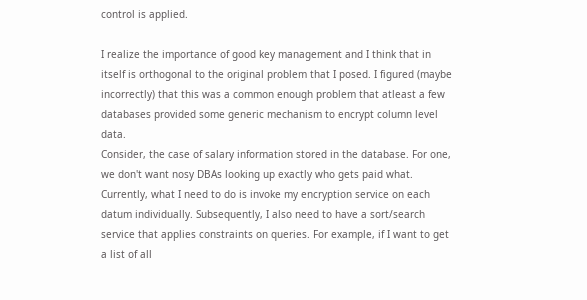control is applied.

I realize the importance of good key management and I think that in itself is orthogonal to the original problem that I posed. I figured (maybe incorrectly) that this was a common enough problem that atleast a few databases provided some generic mechanism to encrypt column level data.
Consider, the case of salary information stored in the database. For one, we don't want nosy DBAs looking up exactly who gets paid what. Currently, what I need to do is invoke my encryption service on each datum individually. Subsequently, I also need to have a sort/search service that applies constraints on queries. For example, if I want to get a list of all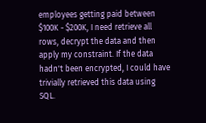employees getting paid between $100K - $200K, I need retrieve all rows, decrypt the data and then apply my constraint. If the data hadn't been encrypted, I could have trivially retrieved this data using SQL.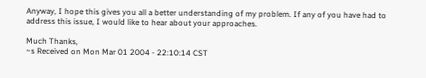Anyway, I hope this gives you all a better understanding of my problem. If any of you have had to address this issue, I would like to hear about your approaches.

Much Thanks,
~s Received on Mon Mar 01 2004 - 22:10:14 CST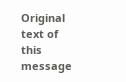Original text of this message